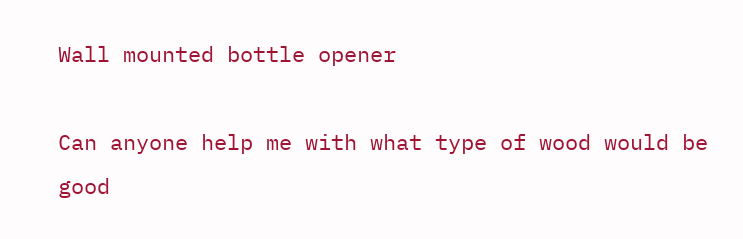Wall mounted bottle opener

Can anyone help me with what type of wood would be good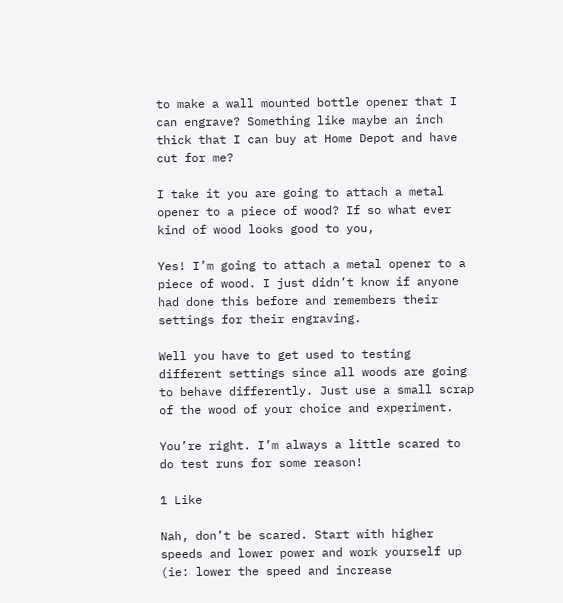to make a wall mounted bottle opener that I can engrave? Something like maybe an inch thick that I can buy at Home Depot and have cut for me?

I take it you are going to attach a metal opener to a piece of wood? If so what ever kind of wood looks good to you,

Yes! I’m going to attach a metal opener to a piece of wood. I just didn’t know if anyone had done this before and remembers their settings for their engraving.

Well you have to get used to testing different settings since all woods are going to behave differently. Just use a small scrap of the wood of your choice and experiment.

You’re right. I’m always a little scared to do test runs for some reason!

1 Like

Nah, don’t be scared. Start with higher speeds and lower power and work yourself up (ie: lower the speed and increase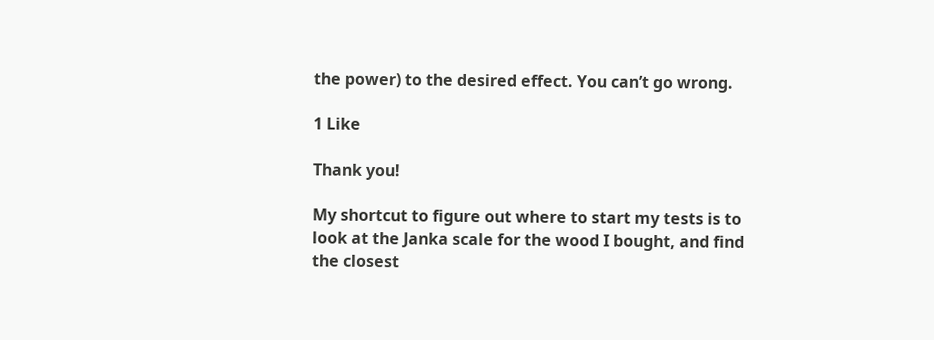the power) to the desired effect. You can’t go wrong.

1 Like

Thank you!

My shortcut to figure out where to start my tests is to look at the Janka scale for the wood I bought, and find the closest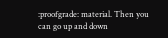:proofgrade: material. Then you can go up and down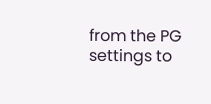from the PG settings to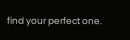find your perfect one.